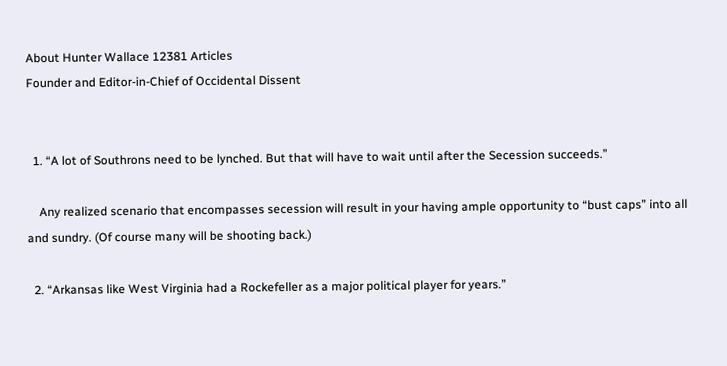About Hunter Wallace 12381 Articles
Founder and Editor-in-Chief of Occidental Dissent


  1. “A lot of Southrons need to be lynched. But that will have to wait until after the Secession succeeds.”

    Any realized scenario that encompasses secession will result in your having ample opportunity to “bust caps” into all and sundry. (Of course many will be shooting back.)

  2. “Arkansas like West Virginia had a Rockefeller as a major political player for years.”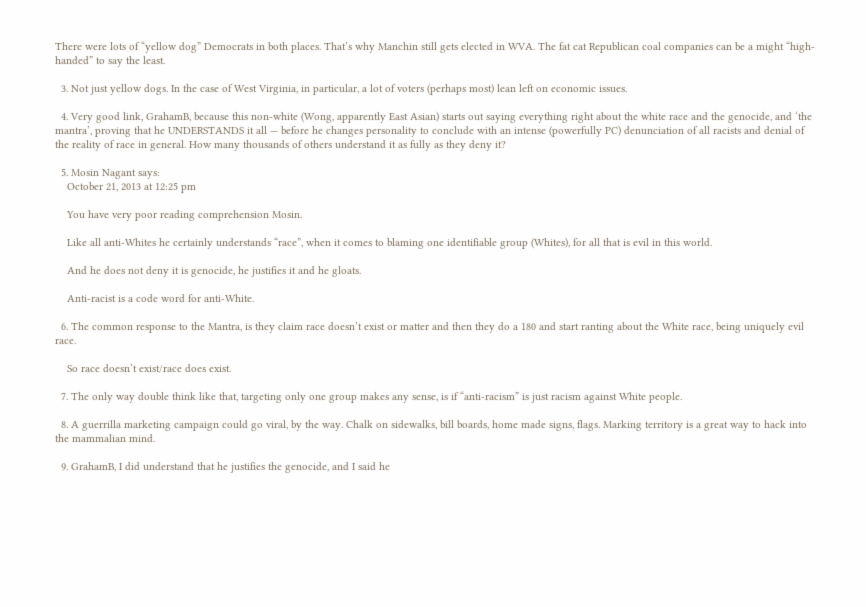There were lots of “yellow dog” Democrats in both places. That’s why Manchin still gets elected in WVA. The fat cat Republican coal companies can be a might “high-handed” to say the least.

  3. Not just yellow dogs. In the case of West Virginia, in particular, a lot of voters (perhaps most) lean left on economic issues.

  4. Very good link, GrahamB, because this non-white (Wong, apparently East Asian) starts out saying everything right about the white race and the genocide, and ‘the mantra’, proving that he UNDERSTANDS it all — before he changes personality to conclude with an intense (powerfully PC) denunciation of all racists and denial of the reality of race in general. How many thousands of others understand it as fully as they deny it?

  5. Mosin Nagant says:
    October 21, 2013 at 12:25 pm

    You have very poor reading comprehension Mosin.

    Like all anti-Whites he certainly understands “race”, when it comes to blaming one identifiable group (Whites), for all that is evil in this world.

    And he does not deny it is genocide, he justifies it and he gloats.

    Anti-racist is a code word for anti-White.

  6. The common response to the Mantra, is they claim race doesn’t exist or matter and then they do a 180 and start ranting about the White race, being uniquely evil race.

    So race doesn’t exist/race does exist.

  7. The only way double think like that, targeting only one group makes any sense, is if “anti-racism” is just racism against White people.

  8. A guerrilla marketing campaign could go viral, by the way. Chalk on sidewalks, bill boards, home made signs, flags. Marking territory is a great way to hack into the mammalian mind.

  9. GrahamB, I did understand that he justifies the genocide, and I said he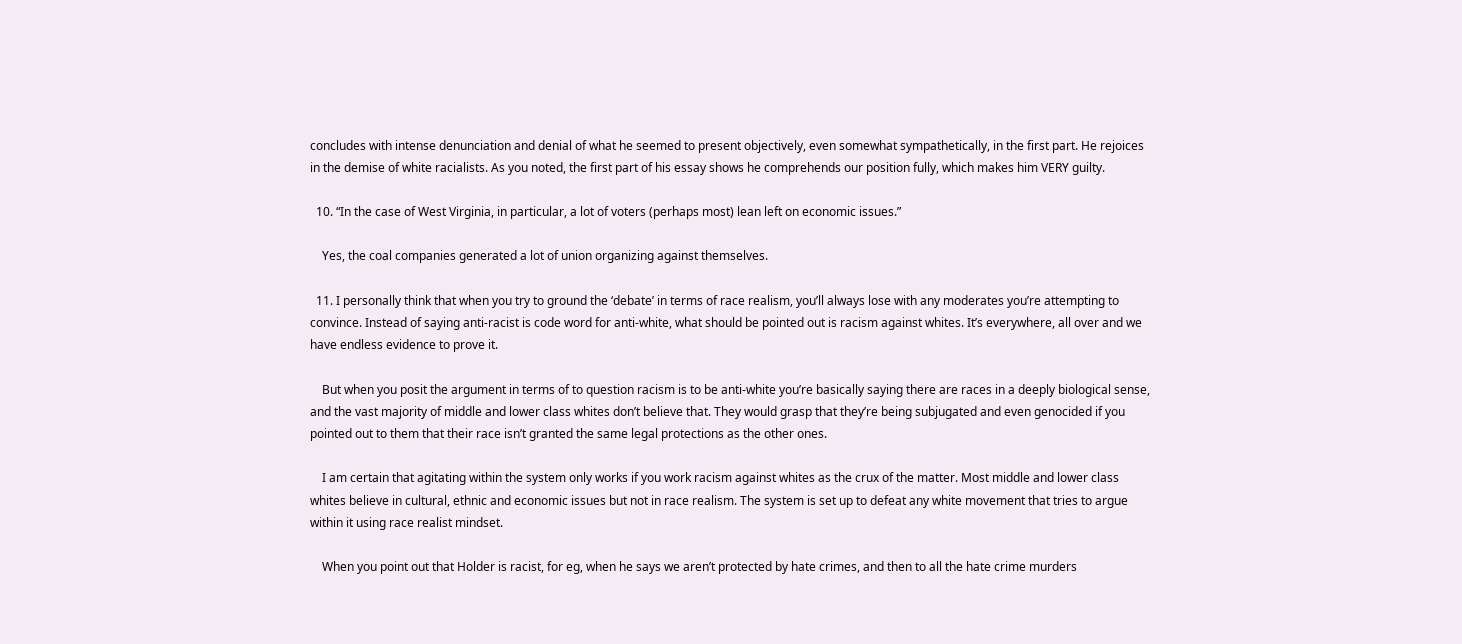concludes with intense denunciation and denial of what he seemed to present objectively, even somewhat sympathetically, in the first part. He rejoices in the demise of white racialists. As you noted, the first part of his essay shows he comprehends our position fully, which makes him VERY guilty.

  10. “In the case of West Virginia, in particular, a lot of voters (perhaps most) lean left on economic issues.”

    Yes, the coal companies generated a lot of union organizing against themselves.

  11. I personally think that when you try to ground the ‘debate’ in terms of race realism, you’ll always lose with any moderates you’re attempting to convince. Instead of saying anti-racist is code word for anti-white, what should be pointed out is racism against whites. It’s everywhere, all over and we have endless evidence to prove it.

    But when you posit the argument in terms of to question racism is to be anti-white you’re basically saying there are races in a deeply biological sense, and the vast majority of middle and lower class whites don’t believe that. They would grasp that they’re being subjugated and even genocided if you pointed out to them that their race isn’t granted the same legal protections as the other ones.

    I am certain that agitating within the system only works if you work racism against whites as the crux of the matter. Most middle and lower class whites believe in cultural, ethnic and economic issues but not in race realism. The system is set up to defeat any white movement that tries to argue within it using race realist mindset.

    When you point out that Holder is racist, for eg, when he says we aren’t protected by hate crimes, and then to all the hate crime murders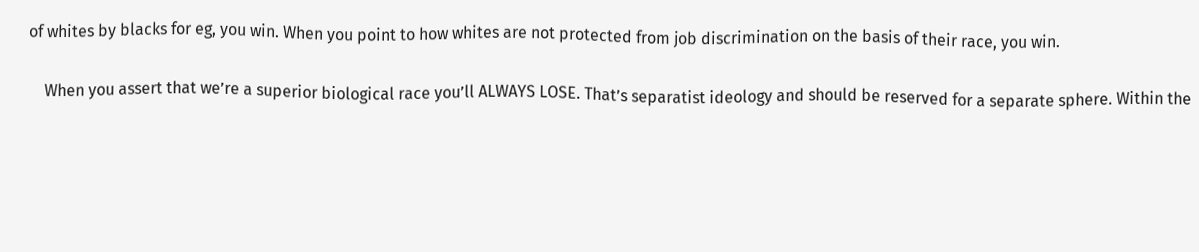of whites by blacks for eg, you win. When you point to how whites are not protected from job discrimination on the basis of their race, you win.

    When you assert that we’re a superior biological race you’ll ALWAYS LOSE. That’s separatist ideology and should be reserved for a separate sphere. Within the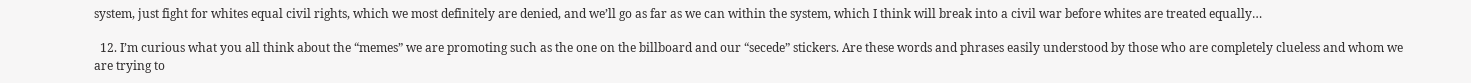system, just fight for whites equal civil rights, which we most definitely are denied, and we’ll go as far as we can within the system, which I think will break into a civil war before whites are treated equally…

  12. I’m curious what you all think about the “memes” we are promoting such as the one on the billboard and our “secede” stickers. Are these words and phrases easily understood by those who are completely clueless and whom we are trying to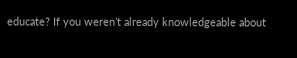educate? If you weren’t already knowledgeable about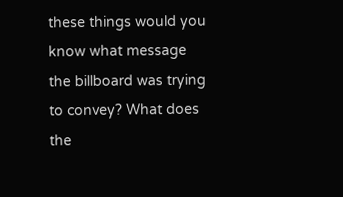these things would you know what message the billboard was trying to convey? What does the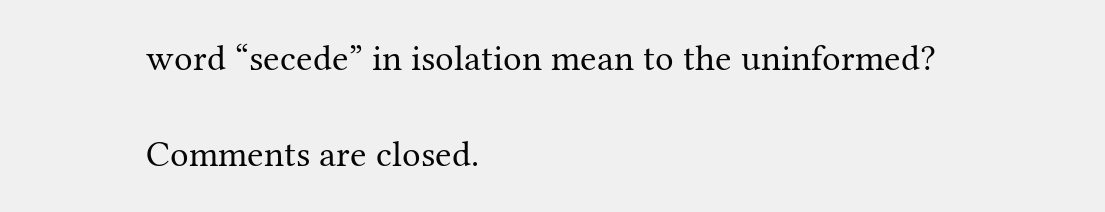word “secede” in isolation mean to the uninformed?

Comments are closed.